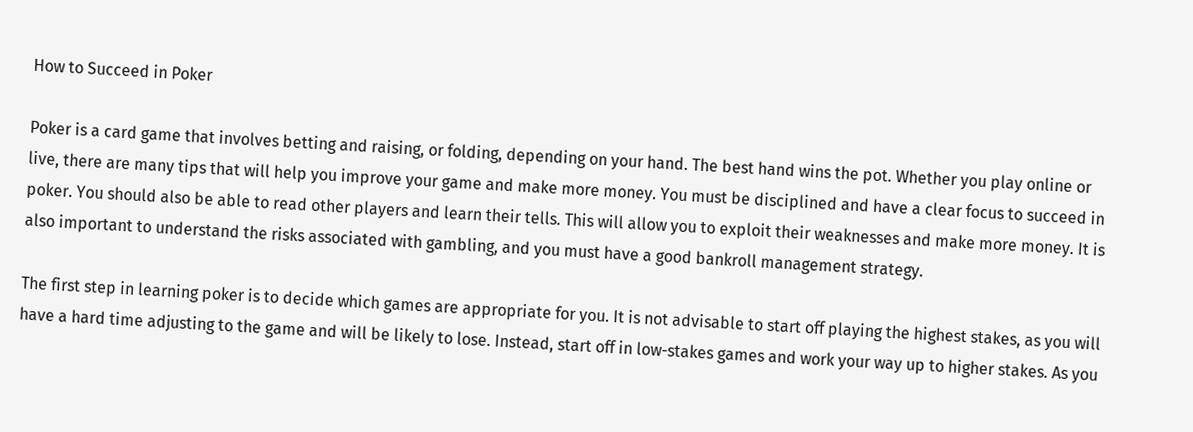How to Succeed in Poker

Poker is a card game that involves betting and raising, or folding, depending on your hand. The best hand wins the pot. Whether you play online or live, there are many tips that will help you improve your game and make more money. You must be disciplined and have a clear focus to succeed in poker. You should also be able to read other players and learn their tells. This will allow you to exploit their weaknesses and make more money. It is also important to understand the risks associated with gambling, and you must have a good bankroll management strategy.

The first step in learning poker is to decide which games are appropriate for you. It is not advisable to start off playing the highest stakes, as you will have a hard time adjusting to the game and will be likely to lose. Instead, start off in low-stakes games and work your way up to higher stakes. As you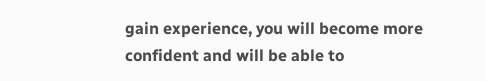gain experience, you will become more confident and will be able to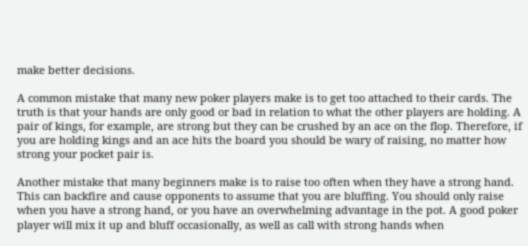make better decisions.

A common mistake that many new poker players make is to get too attached to their cards. The truth is that your hands are only good or bad in relation to what the other players are holding. A pair of kings, for example, are strong but they can be crushed by an ace on the flop. Therefore, if you are holding kings and an ace hits the board you should be wary of raising, no matter how strong your pocket pair is.

Another mistake that many beginners make is to raise too often when they have a strong hand. This can backfire and cause opponents to assume that you are bluffing. You should only raise when you have a strong hand, or you have an overwhelming advantage in the pot. A good poker player will mix it up and bluff occasionally, as well as call with strong hands when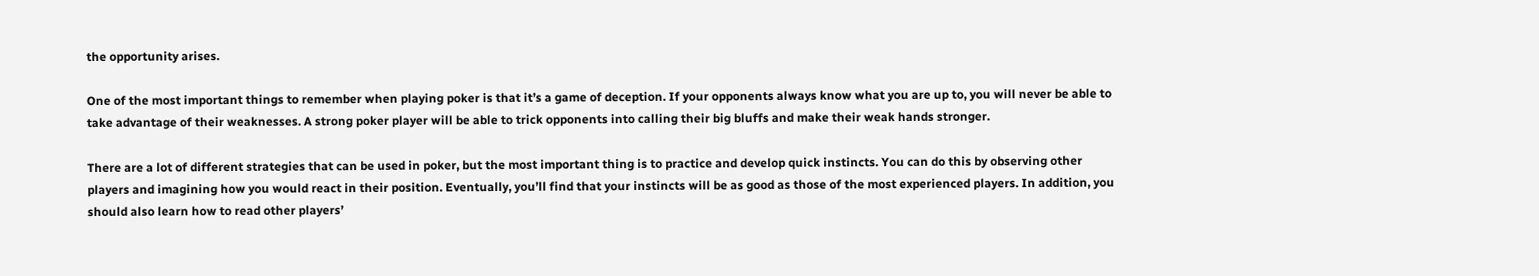the opportunity arises.

One of the most important things to remember when playing poker is that it’s a game of deception. If your opponents always know what you are up to, you will never be able to take advantage of their weaknesses. A strong poker player will be able to trick opponents into calling their big bluffs and make their weak hands stronger.

There are a lot of different strategies that can be used in poker, but the most important thing is to practice and develop quick instincts. You can do this by observing other players and imagining how you would react in their position. Eventually, you’ll find that your instincts will be as good as those of the most experienced players. In addition, you should also learn how to read other players’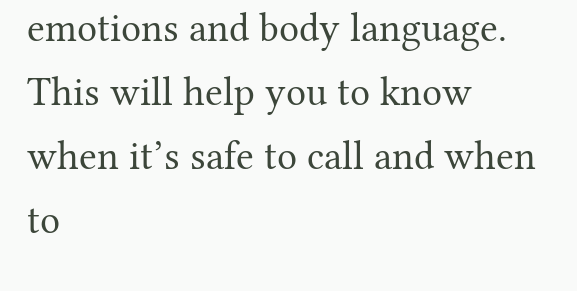emotions and body language. This will help you to know when it’s safe to call and when to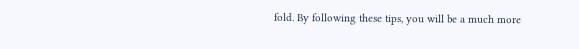fold. By following these tips, you will be a much more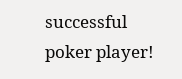successful poker player!